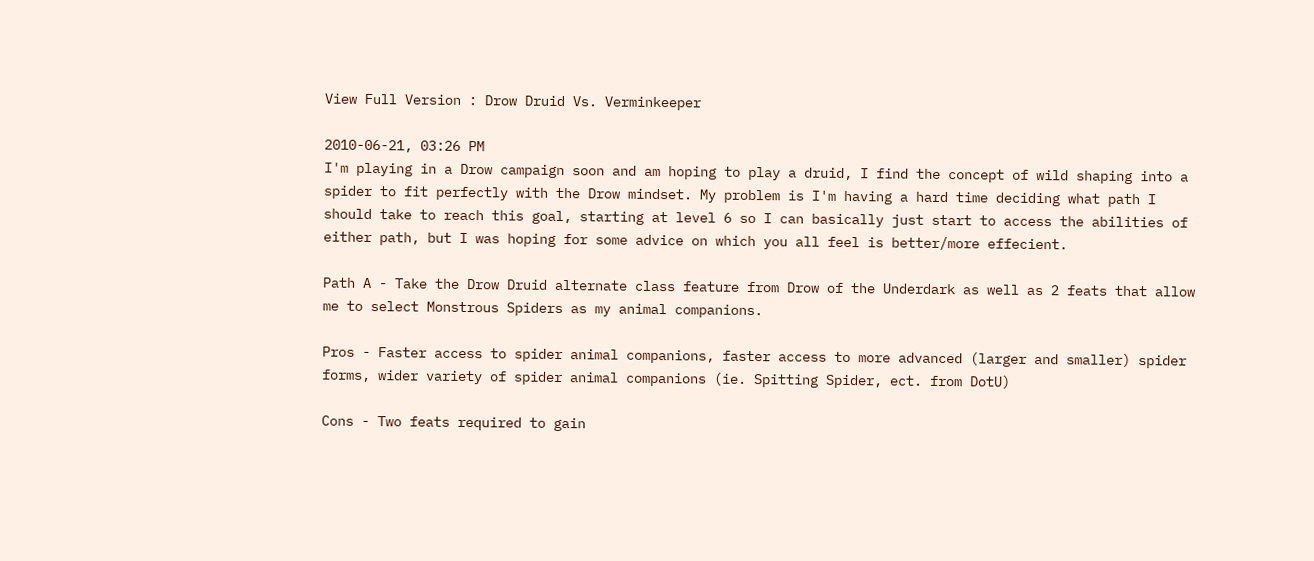View Full Version : Drow Druid Vs. Verminkeeper

2010-06-21, 03:26 PM
I'm playing in a Drow campaign soon and am hoping to play a druid, I find the concept of wild shaping into a spider to fit perfectly with the Drow mindset. My problem is I'm having a hard time deciding what path I should take to reach this goal, starting at level 6 so I can basically just start to access the abilities of either path, but I was hoping for some advice on which you all feel is better/more effecient.

Path A - Take the Drow Druid alternate class feature from Drow of the Underdark as well as 2 feats that allow me to select Monstrous Spiders as my animal companions.

Pros - Faster access to spider animal companions, faster access to more advanced (larger and smaller) spider forms, wider variety of spider animal companions (ie. Spitting Spider, ect. from DotU)

Cons - Two feats required to gain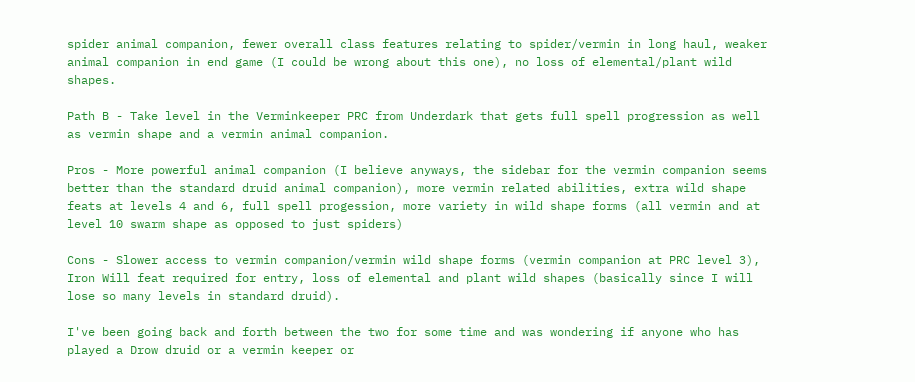spider animal companion, fewer overall class features relating to spider/vermin in long haul, weaker animal companion in end game (I could be wrong about this one), no loss of elemental/plant wild shapes.

Path B - Take level in the Verminkeeper PRC from Underdark that gets full spell progression as well as vermin shape and a vermin animal companion.

Pros - More powerful animal companion (I believe anyways, the sidebar for the vermin companion seems better than the standard druid animal companion), more vermin related abilities, extra wild shape feats at levels 4 and 6, full spell progession, more variety in wild shape forms (all vermin and at level 10 swarm shape as opposed to just spiders)

Cons - Slower access to vermin companion/vermin wild shape forms (vermin companion at PRC level 3), Iron Will feat required for entry, loss of elemental and plant wild shapes (basically since I will lose so many levels in standard druid).

I've been going back and forth between the two for some time and was wondering if anyone who has played a Drow druid or a vermin keeper or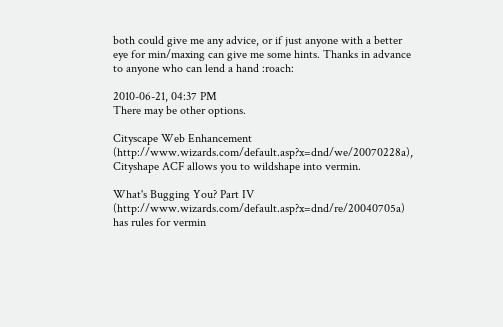both could give me any advice, or if just anyone with a better eye for min/maxing can give me some hints. Thanks in advance to anyone who can lend a hand :roach:

2010-06-21, 04:37 PM
There may be other options.

Cityscape Web Enhancement (http://www.wizards.com/default.asp?x=dnd/we/20070228a), Cityshape ACF allows you to wildshape into vermin.

What's Bugging You? Part IV (http://www.wizards.com/default.asp?x=dnd/re/20040705a) has rules for vermin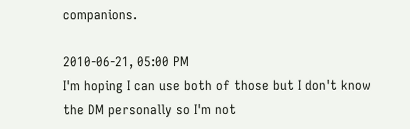companions.

2010-06-21, 05:00 PM
I'm hoping I can use both of those but I don't know the DM personally so I'm not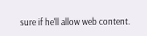sure if he'll allow web content.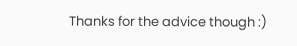Thanks for the advice though :)